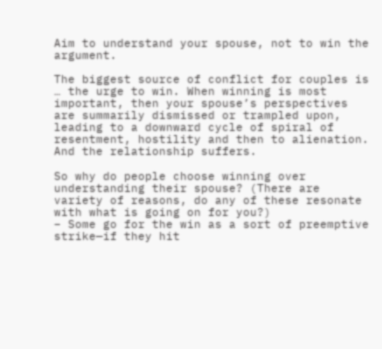Aim to understand your spouse, not to win the argument.

The biggest source of conflict for couples is … the urge to win. When winning is most important, then your spouse’s perspectives are summarily dismissed or trampled upon, leading to a downward cycle of spiral of resentment, hostility and then to alienation. And the relationship suffers.

So why do people choose winning over understanding their spouse? (There are variety of reasons, do any of these resonate with what is going on for you?)
– Some go for the win as a sort of preemptive strike—if they hit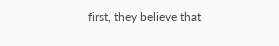first, they believe that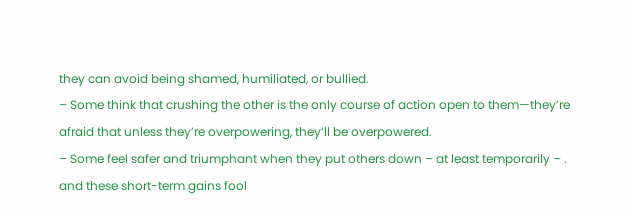they can avoid being shamed, humiliated, or bullied.
– Some think that crushing the other is the only course of action open to them—they’re afraid that unless they’re overpowering, they’ll be overpowered.
– Some feel safer and triumphant when they put others down – at least temporarily – . and these short-term gains fool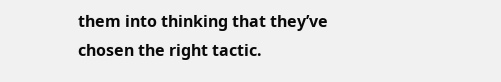them into thinking that they’ve chosen the right tactic.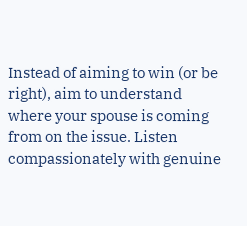Instead of aiming to win (or be right), aim to understand where your spouse is coming from on the issue. Listen compassionately with genuine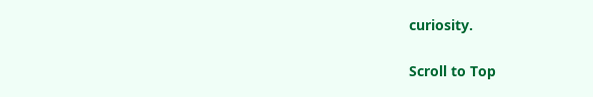curiosity.

Scroll to Top